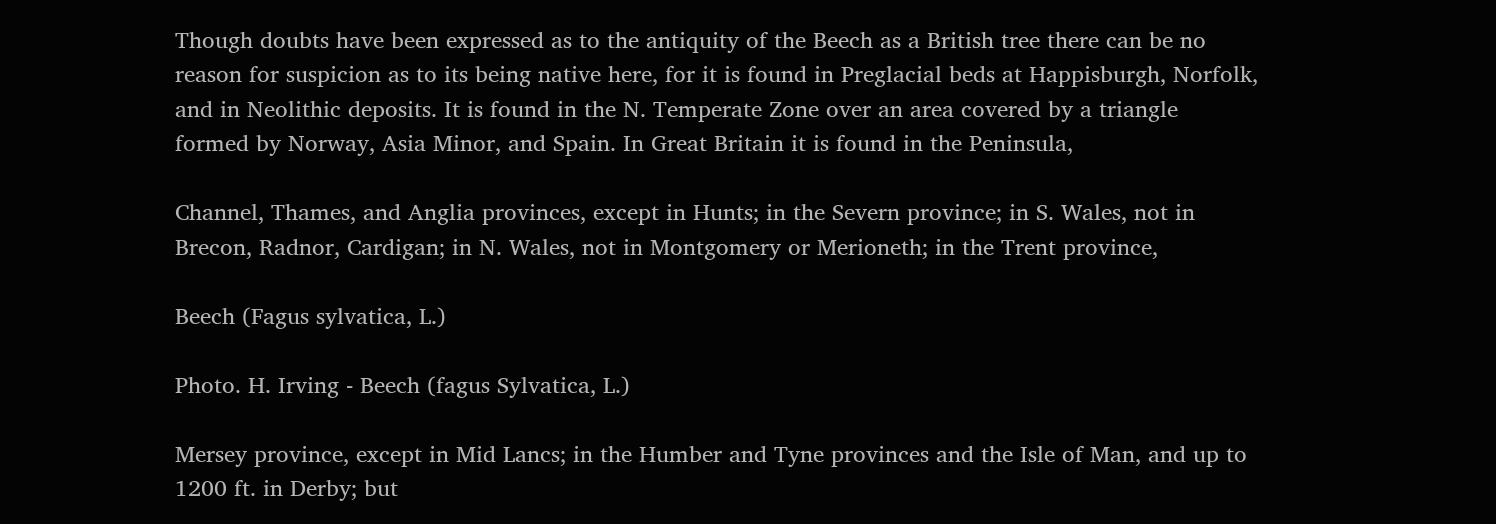Though doubts have been expressed as to the antiquity of the Beech as a British tree there can be no reason for suspicion as to its being native here, for it is found in Preglacial beds at Happisburgh, Norfolk, and in Neolithic deposits. It is found in the N. Temperate Zone over an area covered by a triangle formed by Norway, Asia Minor, and Spain. In Great Britain it is found in the Peninsula,

Channel, Thames, and Anglia provinces, except in Hunts; in the Severn province; in S. Wales, not in Brecon, Radnor, Cardigan; in N. Wales, not in Montgomery or Merioneth; in the Trent province,

Beech (Fagus sylvatica, L.)

Photo. H. Irving - Beech (fagus Sylvatica, L.)

Mersey province, except in Mid Lancs; in the Humber and Tyne provinces and the Isle of Man, and up to 1200 ft. in Derby; but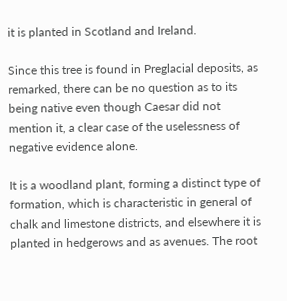it is planted in Scotland and Ireland.

Since this tree is found in Preglacial deposits, as remarked, there can be no question as to its being native even though Caesar did not mention it, a clear case of the uselessness of negative evidence alone.

It is a woodland plant, forming a distinct type of formation, which is characteristic in general of chalk and limestone districts, and elsewhere it is planted in hedgerows and as avenues. The root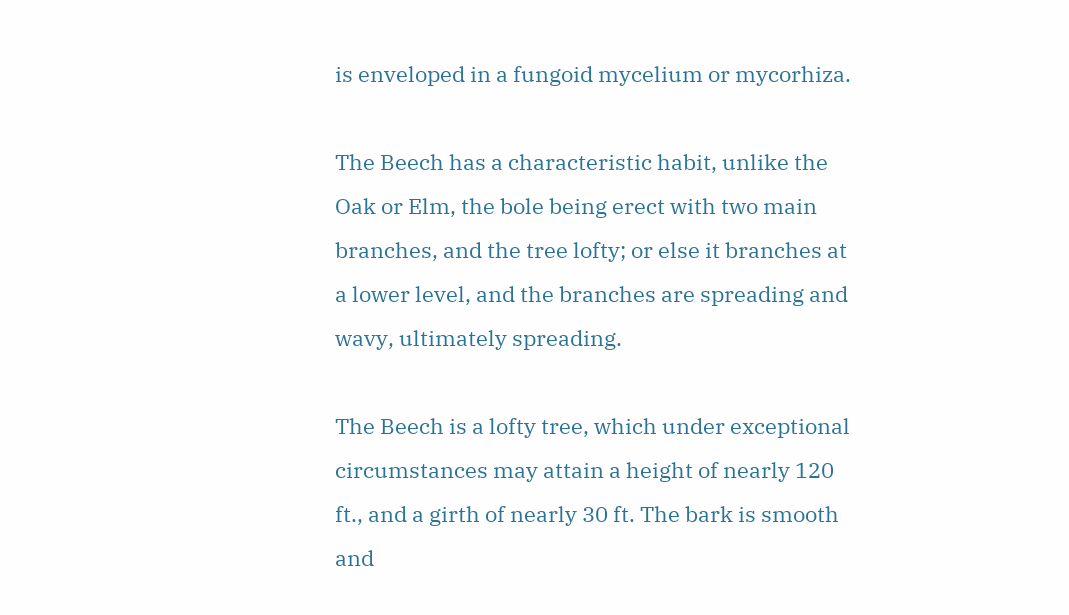is enveloped in a fungoid mycelium or mycorhiza.

The Beech has a characteristic habit, unlike the Oak or Elm, the bole being erect with two main branches, and the tree lofty; or else it branches at a lower level, and the branches are spreading and wavy, ultimately spreading.

The Beech is a lofty tree, which under exceptional circumstances may attain a height of nearly 120 ft., and a girth of nearly 30 ft. The bark is smooth and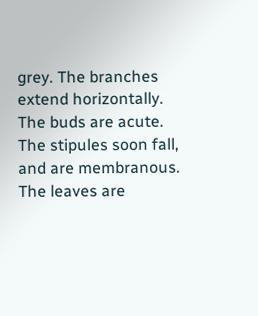grey. The branches extend horizontally. The buds are acute. The stipules soon fall, and are membranous. The leaves are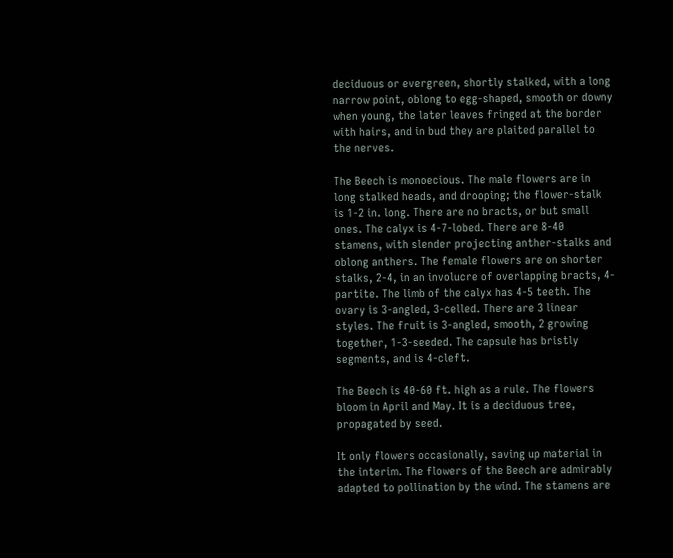deciduous or evergreen, shortly stalked, with a long narrow point, oblong to egg-shaped, smooth or downy when young, the later leaves fringed at the border with hairs, and in bud they are plaited parallel to the nerves.

The Beech is monoecious. The male flowers are in long stalked heads, and drooping; the flower-stalk is 1-2 in. long. There are no bracts, or but small ones. The calyx is 4-7-lobed. There are 8-40 stamens, with slender projecting anther-stalks and oblong anthers. The female flowers are on shorter stalks, 2-4, in an involucre of overlapping bracts, 4-partite. The limb of the calyx has 4-5 teeth. The ovary is 3-angled, 3-celled. There are 3 linear styles. The fruit is 3-angled, smooth, 2 growing together, 1-3-seeded. The capsule has bristly segments, and is 4-cleft.

The Beech is 40-60 ft. high as a rule. The flowers bloom in April and May. It is a deciduous tree, propagated by seed.

It only flowers occasionally, saving up material in the interim. The flowers of the Beech are admirably adapted to pollination by the wind. The stamens are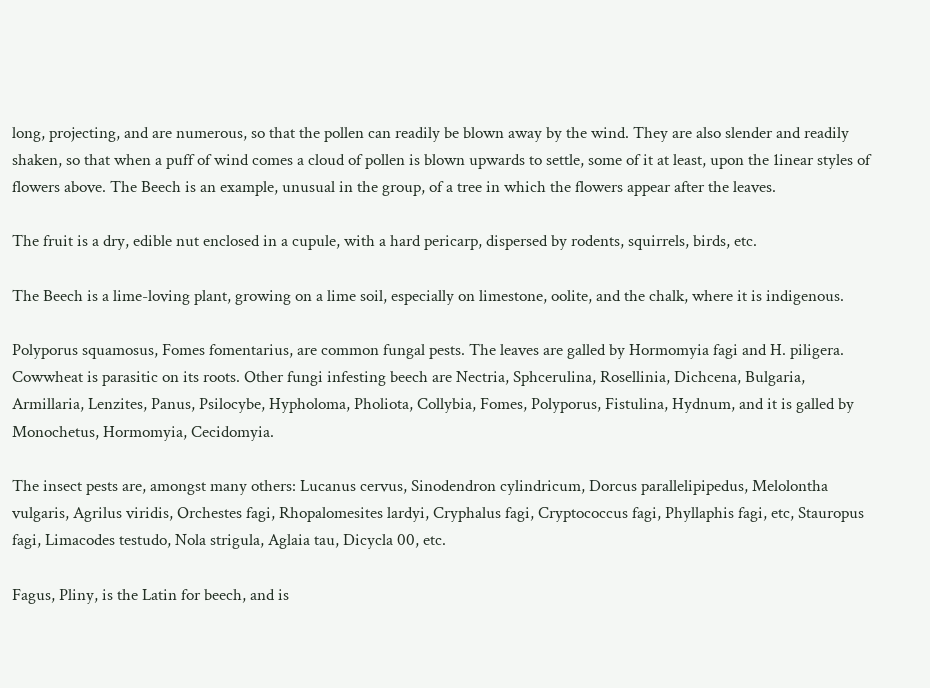long, projecting, and are numerous, so that the pollen can readily be blown away by the wind. They are also slender and readily shaken, so that when a puff of wind comes a cloud of pollen is blown upwards to settle, some of it at least, upon the 1inear styles of flowers above. The Beech is an example, unusual in the group, of a tree in which the flowers appear after the leaves.

The fruit is a dry, edible nut enclosed in a cupule, with a hard pericarp, dispersed by rodents, squirrels, birds, etc.

The Beech is a lime-loving plant, growing on a lime soil, especially on limestone, oolite, and the chalk, where it is indigenous.

Polyporus squamosus, Fomes fomentarius, are common fungal pests. The leaves are galled by Hormomyia fagi and H. piligera. Cowwheat is parasitic on its roots. Other fungi infesting beech are Nectria, Sphcerulina, Rosellinia, Dichcena, Bulgaria, Armillaria, Lenzites, Panus, Psilocybe, Hypholoma, Pholiota, Collybia, Fomes, Polyporus, Fistulina, Hydnum, and it is galled by Monochetus, Hormomyia, Cecidomyia.

The insect pests are, amongst many others: Lucanus cervus, Sinodendron cylindricum, Dorcus parallelipipedus, Melolontha vulgaris, Agrilus viridis, Orchestes fagi, Rhopalomesites lardyi, Cryphalus fagi, Cryptococcus fagi, Phyllaphis fagi, etc, Stauropus fagi, Limacodes testudo, Nola strigula, Aglaia tau, Dicycla 00, etc.

Fagus, Pliny, is the Latin for beech, and is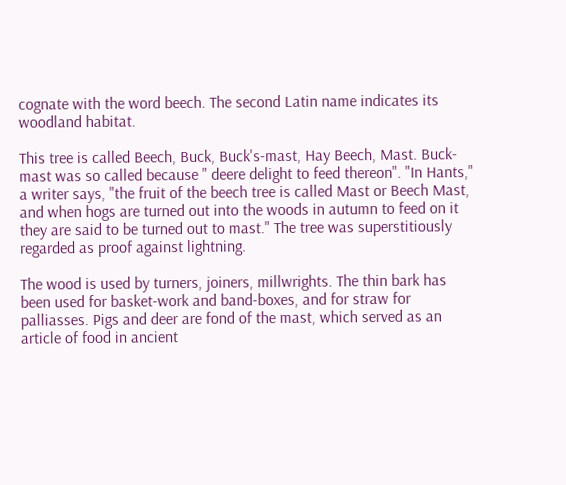cognate with the word beech. The second Latin name indicates its woodland habitat.

This tree is called Beech, Buck, Buck's-mast, Hay Beech, Mast. Buck-mast was so called because " deere delight to feed thereon". "In Hants," a writer says, "the fruit of the beech tree is called Mast or Beech Mast, and when hogs are turned out into the woods in autumn to feed on it they are said to be turned out to mast." The tree was superstitiously regarded as proof against lightning.

The wood is used by turners, joiners, millwrights. The thin bark has been used for basket-work and band-boxes, and for straw for palliasses. Pigs and deer are fond of the mast, which served as an article of food in ancient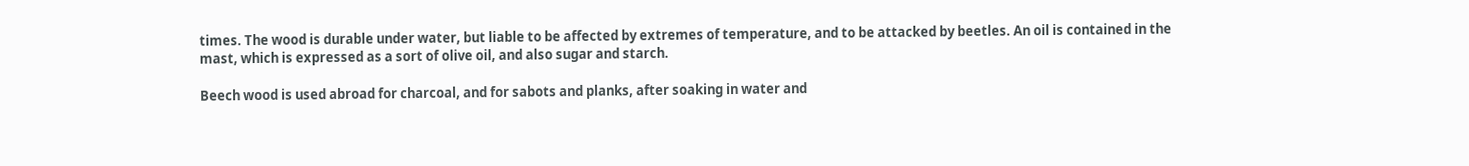times. The wood is durable under water, but liable to be affected by extremes of temperature, and to be attacked by beetles. An oil is contained in the mast, which is expressed as a sort of olive oil, and also sugar and starch.

Beech wood is used abroad for charcoal, and for sabots and planks, after soaking in water and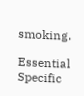smoking.

Essential Specific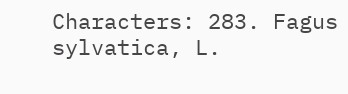Characters: 283. Fagus sylvatica, L.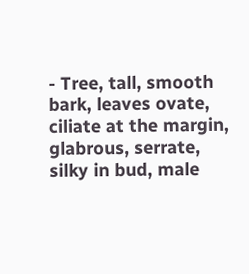- Tree, tall, smooth bark, leaves ovate, ciliate at the margin, glabrous, serrate, silky in bud, male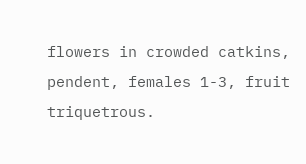flowers in crowded catkins, pendent, females 1-3, fruit triquetrous.